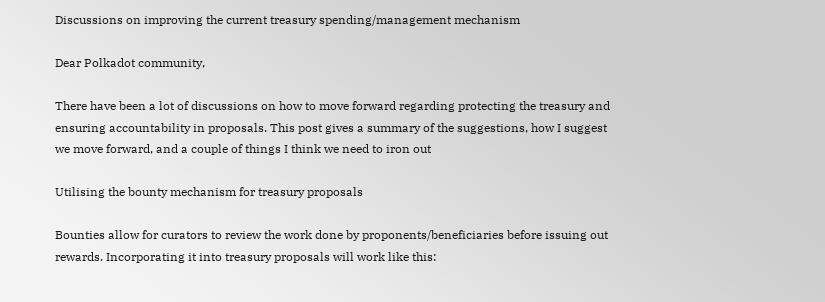Discussions on improving the current treasury spending/management mechanism

Dear Polkadot community,

There have been a lot of discussions on how to move forward regarding protecting the treasury and ensuring accountability in proposals. This post gives a summary of the suggestions, how I suggest we move forward, and a couple of things I think we need to iron out

Utilising the bounty mechanism for treasury proposals

Bounties allow for curators to review the work done by proponents/beneficiaries before issuing out rewards. Incorporating it into treasury proposals will work like this: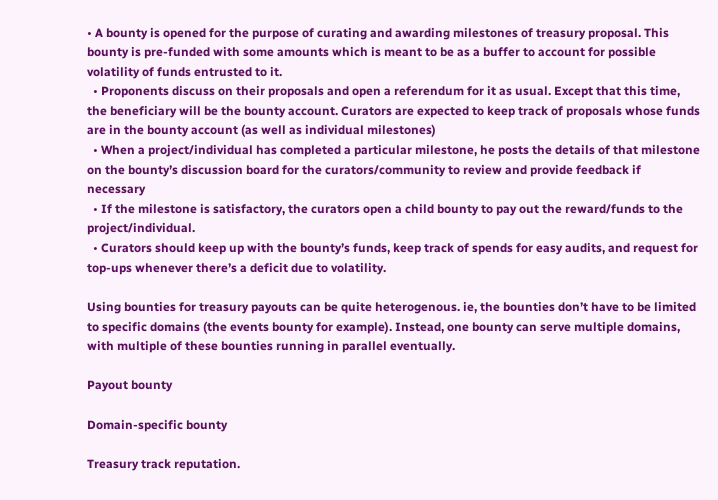• A bounty is opened for the purpose of curating and awarding milestones of treasury proposal. This bounty is pre-funded with some amounts which is meant to be as a buffer to account for possible volatility of funds entrusted to it.
  • Proponents discuss on their proposals and open a referendum for it as usual. Except that this time, the beneficiary will be the bounty account. Curators are expected to keep track of proposals whose funds are in the bounty account (as well as individual milestones)
  • When a project/individual has completed a particular milestone, he posts the details of that milestone on the bounty’s discussion board for the curators/community to review and provide feedback if necessary
  • If the milestone is satisfactory, the curators open a child bounty to pay out the reward/funds to the project/individual.
  • Curators should keep up with the bounty’s funds, keep track of spends for easy audits, and request for top-ups whenever there’s a deficit due to volatility.

Using bounties for treasury payouts can be quite heterogenous. ie, the bounties don’t have to be limited to specific domains (the events bounty for example). Instead, one bounty can serve multiple domains, with multiple of these bounties running in parallel eventually.

Payout bounty

Domain-specific bounty

Treasury track reputation.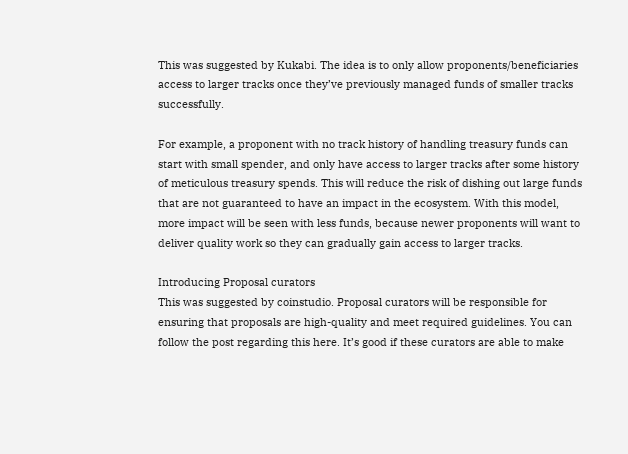This was suggested by Kukabi. The idea is to only allow proponents/beneficiaries access to larger tracks once they’ve previously managed funds of smaller tracks successfully.

For example, a proponent with no track history of handling treasury funds can start with small spender, and only have access to larger tracks after some history of meticulous treasury spends. This will reduce the risk of dishing out large funds that are not guaranteed to have an impact in the ecosystem. With this model, more impact will be seen with less funds, because newer proponents will want to deliver quality work so they can gradually gain access to larger tracks.

Introducing Proposal curators
This was suggested by coinstudio. Proposal curators will be responsible for ensuring that proposals are high-quality and meet required guidelines. You can follow the post regarding this here. It’s good if these curators are able to make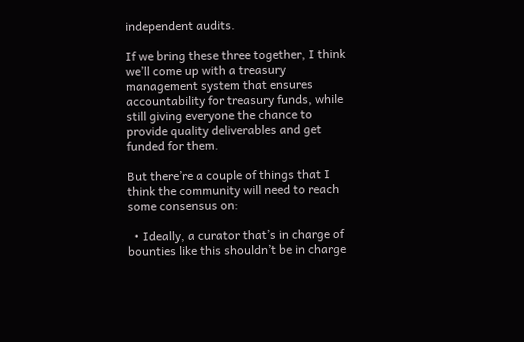independent audits.

If we bring these three together, I think we’ll come up with a treasury management system that ensures accountability for treasury funds, while still giving everyone the chance to provide quality deliverables and get funded for them.

But there’re a couple of things that I think the community will need to reach some consensus on:

  • Ideally, a curator that’s in charge of bounties like this shouldn’t be in charge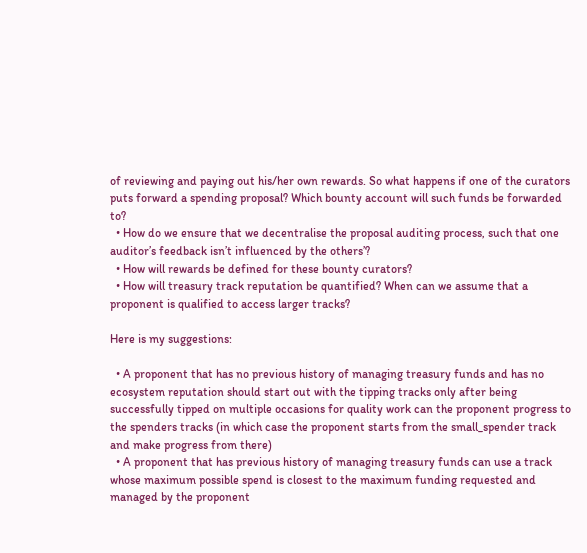of reviewing and paying out his/her own rewards. So what happens if one of the curators puts forward a spending proposal? Which bounty account will such funds be forwarded to?
  • How do we ensure that we decentralise the proposal auditing process, such that one auditor’s feedback isn’t influenced by the others’?
  • How will rewards be defined for these bounty curators?
  • How will treasury track reputation be quantified? When can we assume that a proponent is qualified to access larger tracks?

Here is my suggestions:

  • A proponent that has no previous history of managing treasury funds and has no ecosystem reputation should start out with the tipping tracks only after being successfully tipped on multiple occasions for quality work can the proponent progress to the spenders tracks (in which case the proponent starts from the small_spender track and make progress from there)
  • A proponent that has previous history of managing treasury funds can use a track whose maximum possible spend is closest to the maximum funding requested and managed by the proponent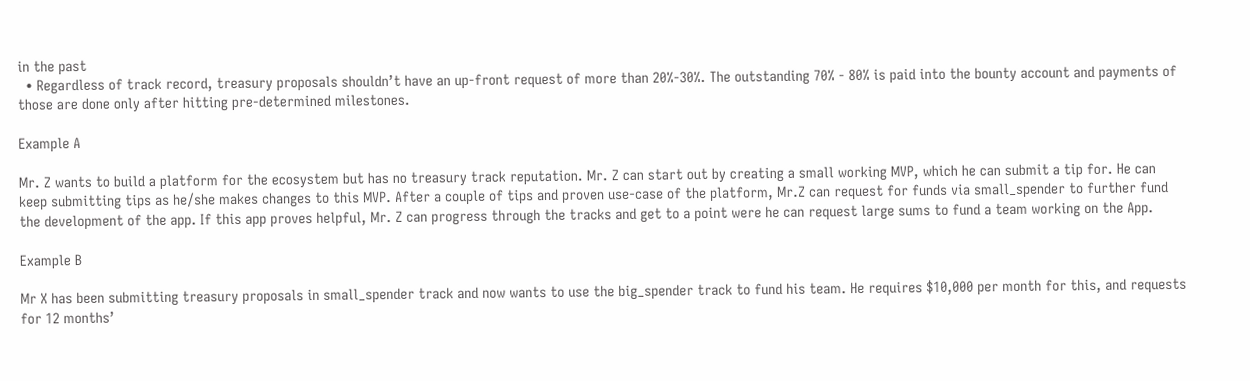in the past
  • Regardless of track record, treasury proposals shouldn’t have an up-front request of more than 20%-30%. The outstanding 70% - 80% is paid into the bounty account and payments of those are done only after hitting pre-determined milestones.

Example A

Mr. Z wants to build a platform for the ecosystem but has no treasury track reputation. Mr. Z can start out by creating a small working MVP, which he can submit a tip for. He can keep submitting tips as he/she makes changes to this MVP. After a couple of tips and proven use-case of the platform, Mr.Z can request for funds via small_spender to further fund the development of the app. If this app proves helpful, Mr. Z can progress through the tracks and get to a point were he can request large sums to fund a team working on the App.

Example B

Mr X has been submitting treasury proposals in small_spender track and now wants to use the big_spender track to fund his team. He requires $10,000 per month for this, and requests for 12 months’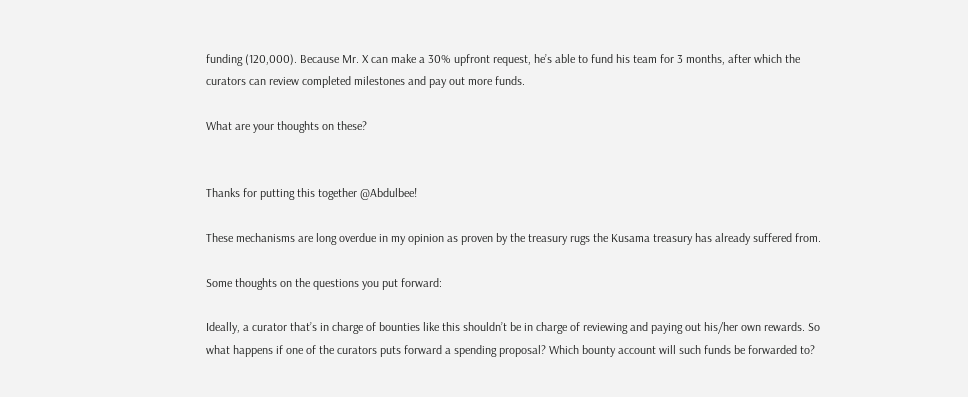funding (120,000). Because Mr. X can make a 30% upfront request, he’s able to fund his team for 3 months, after which the curators can review completed milestones and pay out more funds.

What are your thoughts on these?


Thanks for putting this together @Abdulbee!

These mechanisms are long overdue in my opinion as proven by the treasury rugs the Kusama treasury has already suffered from.

Some thoughts on the questions you put forward:

Ideally, a curator that’s in charge of bounties like this shouldn’t be in charge of reviewing and paying out his/her own rewards. So what happens if one of the curators puts forward a spending proposal? Which bounty account will such funds be forwarded to?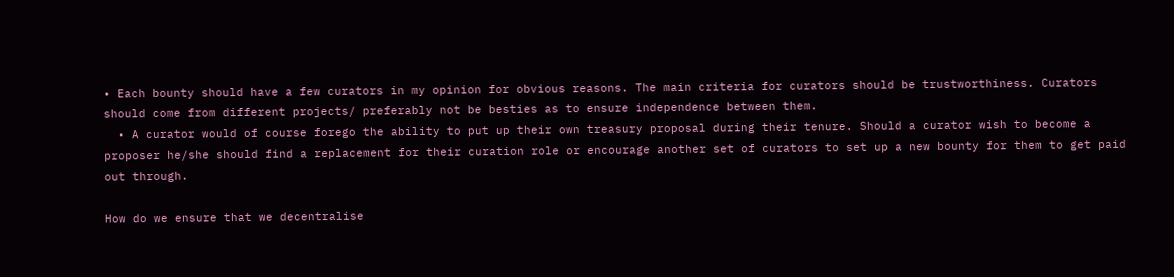• Each bounty should have a few curators in my opinion for obvious reasons. The main criteria for curators should be trustworthiness. Curators should come from different projects/ preferably not be besties as to ensure independence between them.
  • A curator would of course forego the ability to put up their own treasury proposal during their tenure. Should a curator wish to become a proposer he/she should find a replacement for their curation role or encourage another set of curators to set up a new bounty for them to get paid out through.

How do we ensure that we decentralise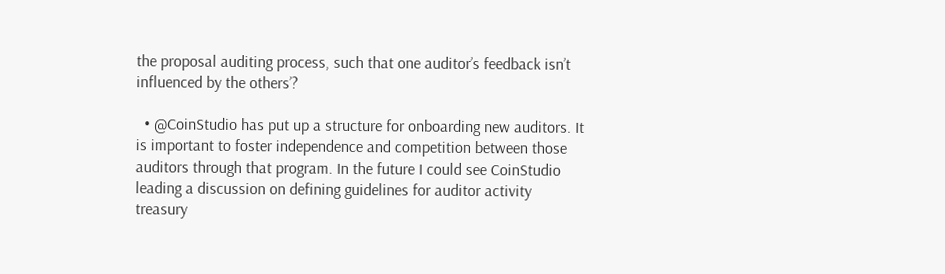the proposal auditing process, such that one auditor’s feedback isn’t influenced by the others’?

  • @CoinStudio has put up a structure for onboarding new auditors. It is important to foster independence and competition between those auditors through that program. In the future I could see CoinStudio leading a discussion on defining guidelines for auditor activity treasury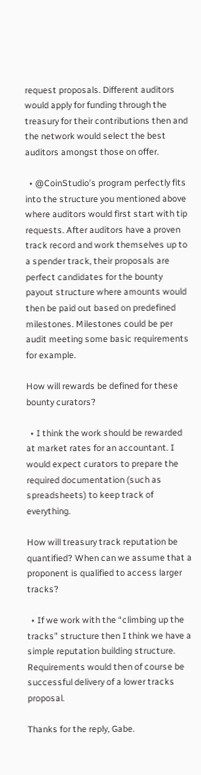request proposals. Different auditors would apply for funding through the treasury for their contributions then and the network would select the best auditors amongst those on offer.

  • @CoinStudio’s program perfectly fits into the structure you mentioned above where auditors would first start with tip requests. After auditors have a proven track record and work themselves up to a spender track, their proposals are perfect candidates for the bounty payout structure where amounts would then be paid out based on predefined milestones. Milestones could be per audit meeting some basic requirements for example.

How will rewards be defined for these bounty curators?

  • I think the work should be rewarded at market rates for an accountant. I would expect curators to prepare the required documentation (such as spreadsheets) to keep track of everything.

How will treasury track reputation be quantified? When can we assume that a proponent is qualified to access larger tracks?

  • If we work with the “climbing up the tracks” structure then I think we have a simple reputation building structure. Requirements would then of course be successful delivery of a lower tracks proposal.

Thanks for the reply, Gabe.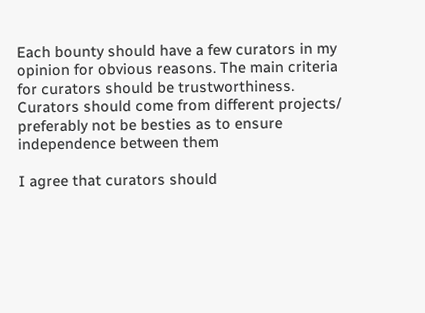Each bounty should have a few curators in my opinion for obvious reasons. The main criteria for curators should be trustworthiness. Curators should come from different projects/ preferably not be besties as to ensure independence between them

I agree that curators should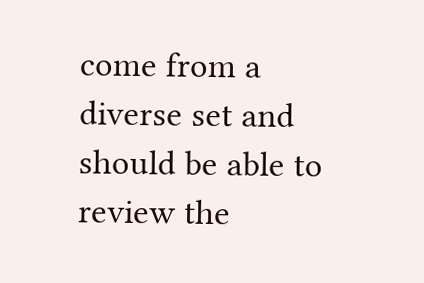come from a diverse set and should be able to review the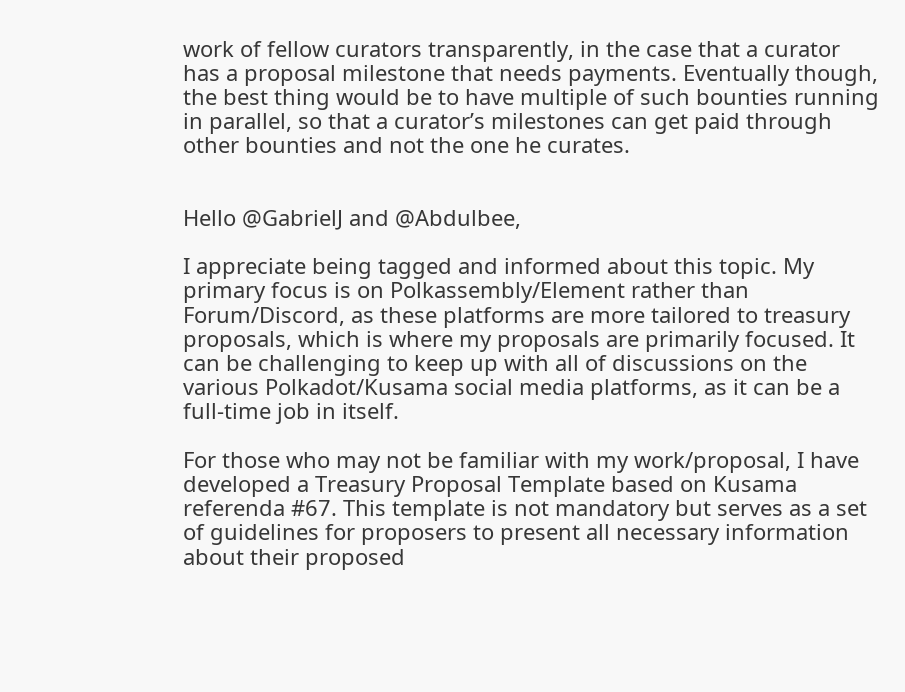work of fellow curators transparently, in the case that a curator has a proposal milestone that needs payments. Eventually though, the best thing would be to have multiple of such bounties running in parallel, so that a curator’s milestones can get paid through other bounties and not the one he curates.


Hello @GabrielJ and @Abdulbee,

I appreciate being tagged and informed about this topic. My primary focus is on Polkassembly/Element rather than Forum/Discord, as these platforms are more tailored to treasury proposals, which is where my proposals are primarily focused. It can be challenging to keep up with all of discussions on the various Polkadot/Kusama social media platforms, as it can be a full-time job in itself.

For those who may not be familiar with my work/proposal, I have developed a Treasury Proposal Template based on Kusama referenda #67. This template is not mandatory but serves as a set of guidelines for proposers to present all necessary information about their proposed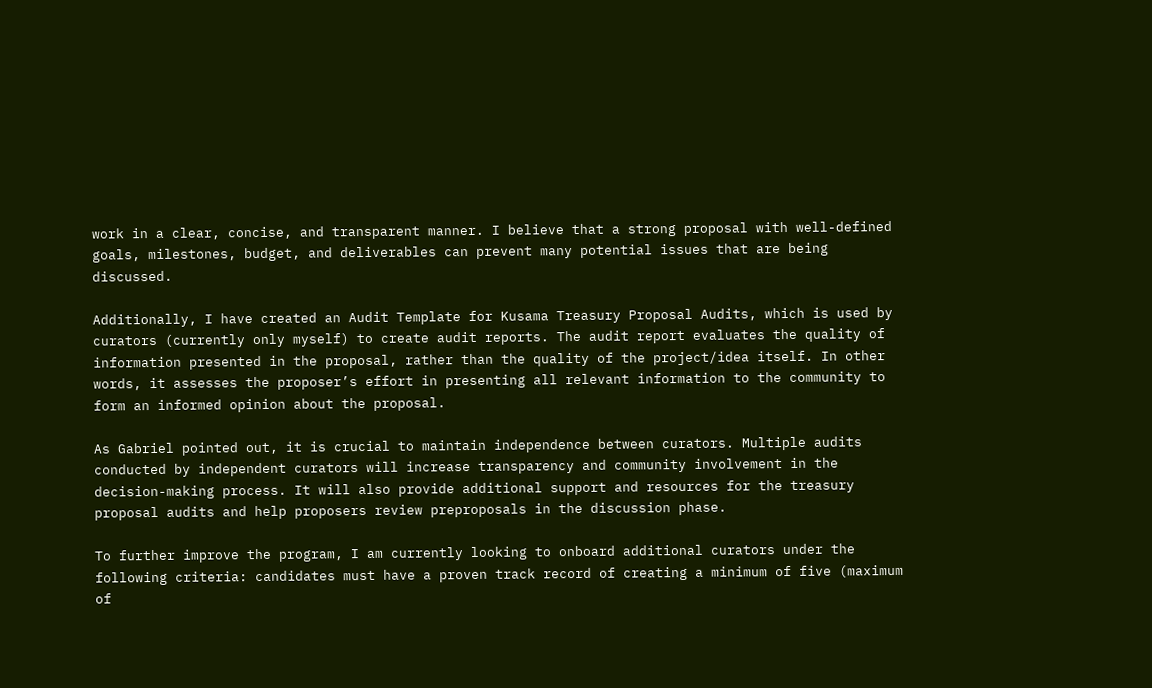work in a clear, concise, and transparent manner. I believe that a strong proposal with well-defined goals, milestones, budget, and deliverables can prevent many potential issues that are being discussed.

Additionally, I have created an Audit Template for Kusama Treasury Proposal Audits, which is used by curators (currently only myself) to create audit reports. The audit report evaluates the quality of information presented in the proposal, rather than the quality of the project/idea itself. In other words, it assesses the proposer’s effort in presenting all relevant information to the community to form an informed opinion about the proposal.

As Gabriel pointed out, it is crucial to maintain independence between curators. Multiple audits conducted by independent curators will increase transparency and community involvement in the decision-making process. It will also provide additional support and resources for the treasury proposal audits and help proposers review preproposals in the discussion phase.

To further improve the program, I am currently looking to onboard additional curators under the following criteria: candidates must have a proven track record of creating a minimum of five (maximum of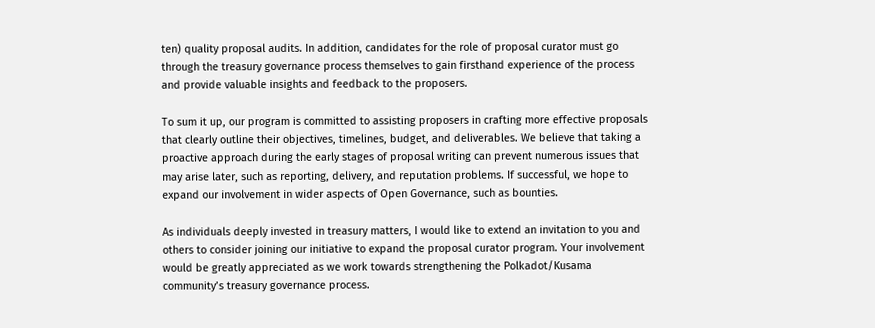ten) quality proposal audits. In addition, candidates for the role of proposal curator must go through the treasury governance process themselves to gain firsthand experience of the process and provide valuable insights and feedback to the proposers.

To sum it up, our program is committed to assisting proposers in crafting more effective proposals that clearly outline their objectives, timelines, budget, and deliverables. We believe that taking a proactive approach during the early stages of proposal writing can prevent numerous issues that may arise later, such as reporting, delivery, and reputation problems. If successful, we hope to expand our involvement in wider aspects of Open Governance, such as bounties.

As individuals deeply invested in treasury matters, I would like to extend an invitation to you and others to consider joining our initiative to expand the proposal curator program. Your involvement would be greatly appreciated as we work towards strengthening the Polkadot/Kusama community’s treasury governance process.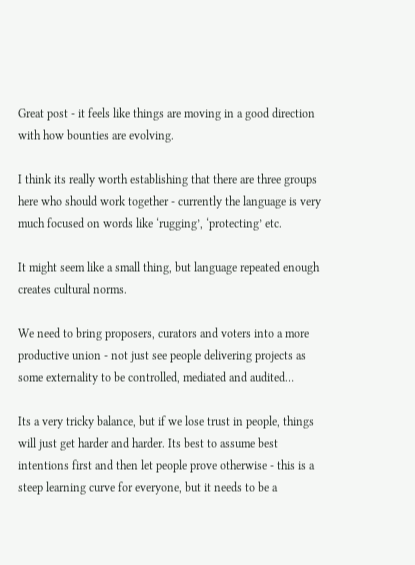Great post - it feels like things are moving in a good direction with how bounties are evolving.

I think its really worth establishing that there are three groups here who should work together - currently the language is very much focused on words like ‘rugging’, ‘protecting’ etc.

It might seem like a small thing, but language repeated enough creates cultural norms.

We need to bring proposers, curators and voters into a more productive union - not just see people delivering projects as some externality to be controlled, mediated and audited…

Its a very tricky balance, but if we lose trust in people, things will just get harder and harder. Its best to assume best intentions first and then let people prove otherwise - this is a steep learning curve for everyone, but it needs to be a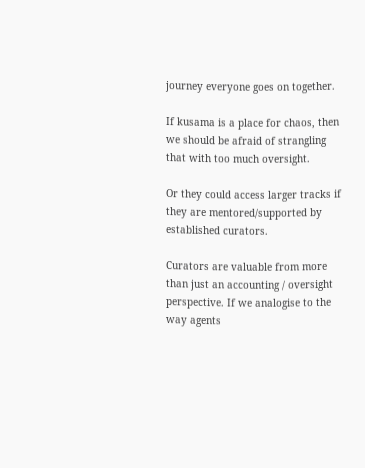journey everyone goes on together.

If kusama is a place for chaos, then we should be afraid of strangling that with too much oversight.

Or they could access larger tracks if they are mentored/supported by established curators.

Curators are valuable from more than just an accounting / oversight perspective. If we analogise to the way agents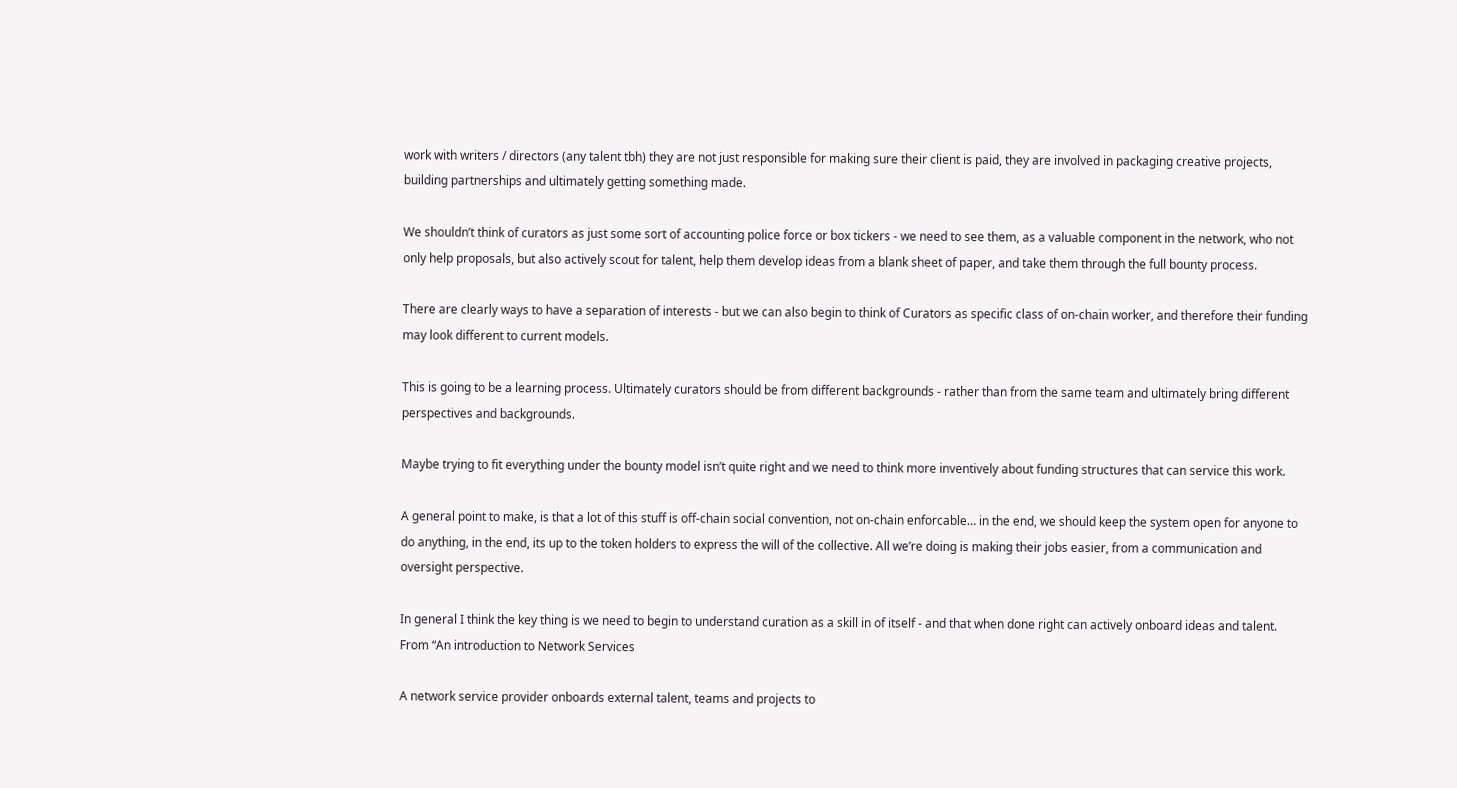work with writers / directors (any talent tbh) they are not just responsible for making sure their client is paid, they are involved in packaging creative projects, building partnerships and ultimately getting something made.

We shouldn’t think of curators as just some sort of accounting police force or box tickers - we need to see them, as a valuable component in the network, who not only help proposals, but also actively scout for talent, help them develop ideas from a blank sheet of paper, and take them through the full bounty process.

There are clearly ways to have a separation of interests - but we can also begin to think of Curators as specific class of on-chain worker, and therefore their funding may look different to current models.

This is going to be a learning process. Ultimately curators should be from different backgrounds - rather than from the same team and ultimately bring different perspectives and backgrounds.

Maybe trying to fit everything under the bounty model isn’t quite right and we need to think more inventively about funding structures that can service this work.

A general point to make, is that a lot of this stuff is off-chain social convention, not on-chain enforcable… in the end, we should keep the system open for anyone to do anything, in the end, its up to the token holders to express the will of the collective. All we’re doing is making their jobs easier, from a communication and oversight perspective.

In general I think the key thing is we need to begin to understand curation as a skill in of itself - and that when done right can actively onboard ideas and talent. From “An introduction to Network Services

A network service provider onboards external talent, teams and projects to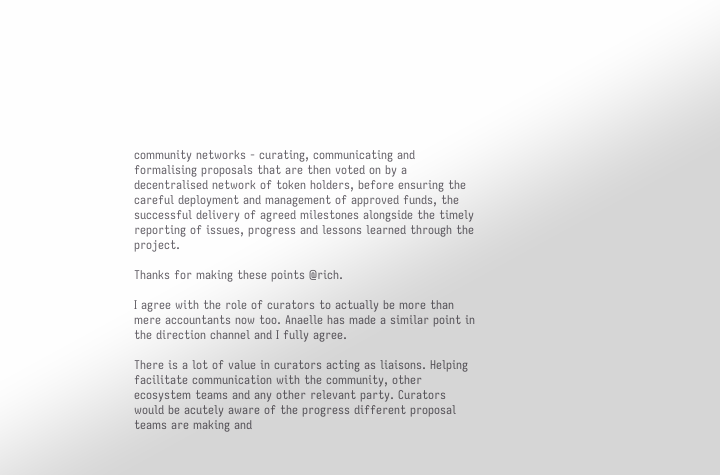community networks - curating, communicating and formalising proposals that are then voted on by a decentralised network of token holders, before ensuring the careful deployment and management of approved funds, the successful delivery of agreed milestones alongside the timely reporting of issues, progress and lessons learned through the project.

Thanks for making these points @rich.

I agree with the role of curators to actually be more than mere accountants now too. Anaelle has made a similar point in the direction channel and I fully agree.

There is a lot of value in curators acting as liaisons. Helping facilitate communication with the community, other ecosystem teams and any other relevant party. Curators would be acutely aware of the progress different proposal teams are making and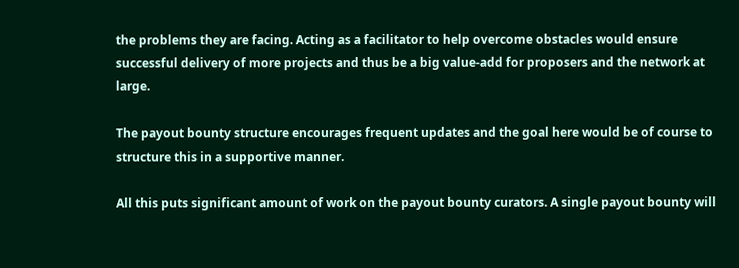the problems they are facing. Acting as a facilitator to help overcome obstacles would ensure successful delivery of more projects and thus be a big value-add for proposers and the network at large.

The payout bounty structure encourages frequent updates and the goal here would be of course to structure this in a supportive manner.

All this puts significant amount of work on the payout bounty curators. A single payout bounty will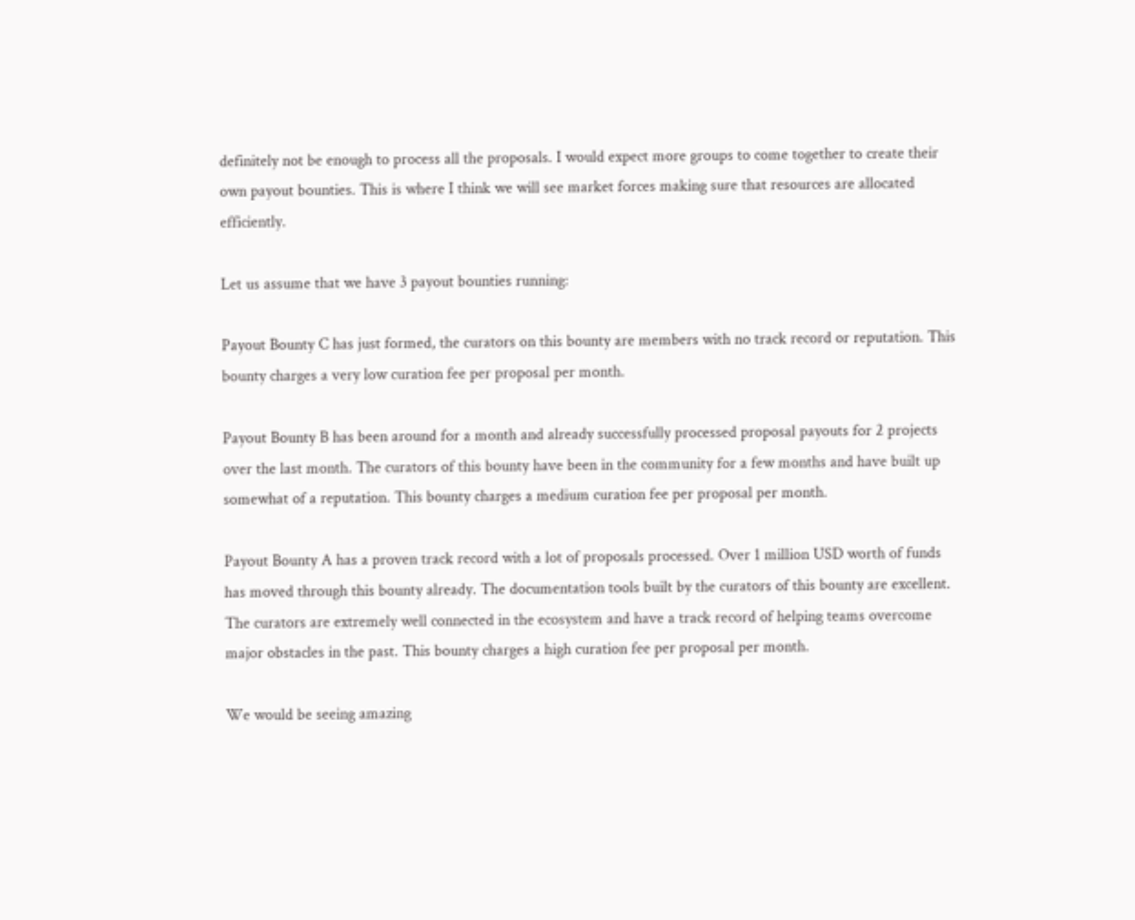definitely not be enough to process all the proposals. I would expect more groups to come together to create their own payout bounties. This is where I think we will see market forces making sure that resources are allocated efficiently.

Let us assume that we have 3 payout bounties running:

Payout Bounty C has just formed, the curators on this bounty are members with no track record or reputation. This bounty charges a very low curation fee per proposal per month.

Payout Bounty B has been around for a month and already successfully processed proposal payouts for 2 projects over the last month. The curators of this bounty have been in the community for a few months and have built up somewhat of a reputation. This bounty charges a medium curation fee per proposal per month.

Payout Bounty A has a proven track record with a lot of proposals processed. Over 1 million USD worth of funds has moved through this bounty already. The documentation tools built by the curators of this bounty are excellent. The curators are extremely well connected in the ecosystem and have a track record of helping teams overcome major obstacles in the past. This bounty charges a high curation fee per proposal per month.

We would be seeing amazing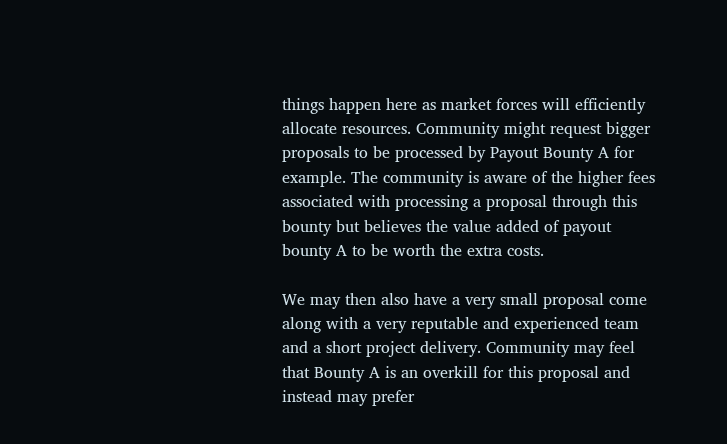things happen here as market forces will efficiently allocate resources. Community might request bigger proposals to be processed by Payout Bounty A for example. The community is aware of the higher fees associated with processing a proposal through this bounty but believes the value added of payout bounty A to be worth the extra costs.

We may then also have a very small proposal come along with a very reputable and experienced team and a short project delivery. Community may feel that Bounty A is an overkill for this proposal and instead may prefer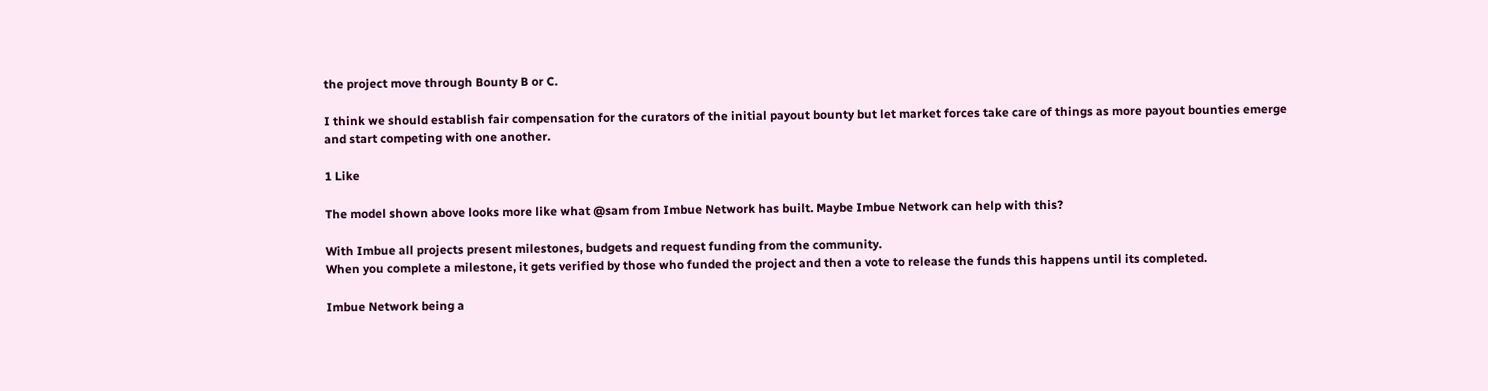the project move through Bounty B or C.

I think we should establish fair compensation for the curators of the initial payout bounty but let market forces take care of things as more payout bounties emerge and start competing with one another.

1 Like

The model shown above looks more like what @sam from Imbue Network has built. Maybe Imbue Network can help with this?

With Imbue all projects present milestones, budgets and request funding from the community.
When you complete a milestone, it gets verified by those who funded the project and then a vote to release the funds this happens until its completed.

Imbue Network being a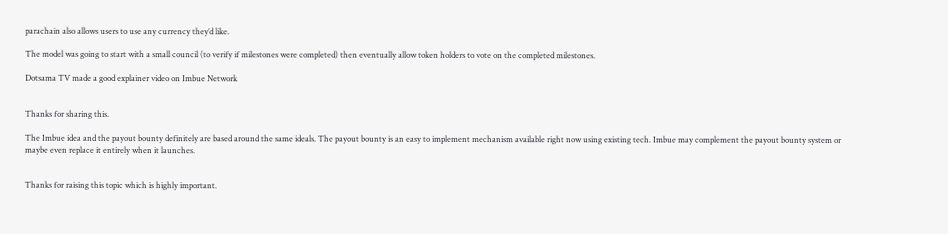parachain also allows users to use any currency they’d like.

The model was going to start with a small council (to verify if milestones were completed) then eventually allow token holders to vote on the completed milestones.

Dotsama TV made a good explainer video on Imbue Network


Thanks for sharing this.

The Imbue idea and the payout bounty definitely are based around the same ideals. The payout bounty is an easy to implement mechanism available right now using existing tech. Imbue may complement the payout bounty system or maybe even replace it entirely when it launches.


Thanks for raising this topic which is highly important.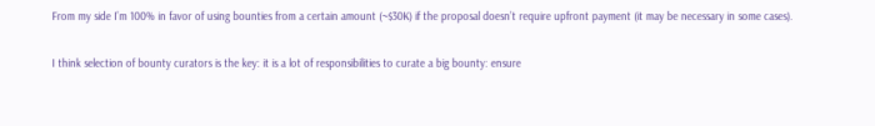From my side I’m 100% in favor of using bounties from a certain amount (~$30K) if the proposal doesn’t require upfront payment (it may be necessary in some cases).

I think selection of bounty curators is the key: it is a lot of responsibilities to curate a big bounty: ensure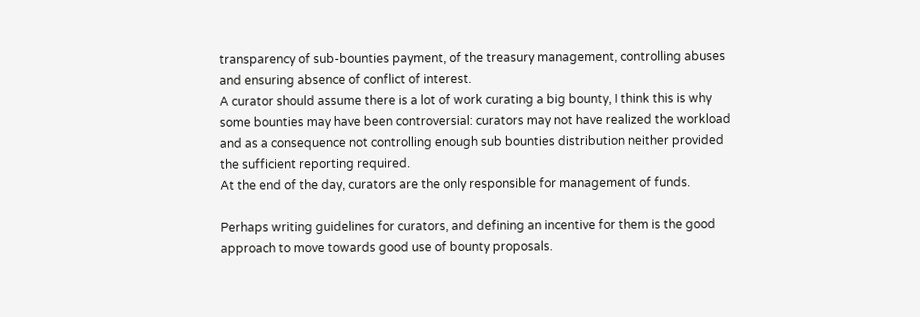transparency of sub-bounties payment, of the treasury management, controlling abuses and ensuring absence of conflict of interest.
A curator should assume there is a lot of work curating a big bounty, I think this is why some bounties may have been controversial: curators may not have realized the workload and as a consequence not controlling enough sub bounties distribution neither provided the sufficient reporting required.
At the end of the day, curators are the only responsible for management of funds.

Perhaps writing guidelines for curators, and defining an incentive for them is the good approach to move towards good use of bounty proposals.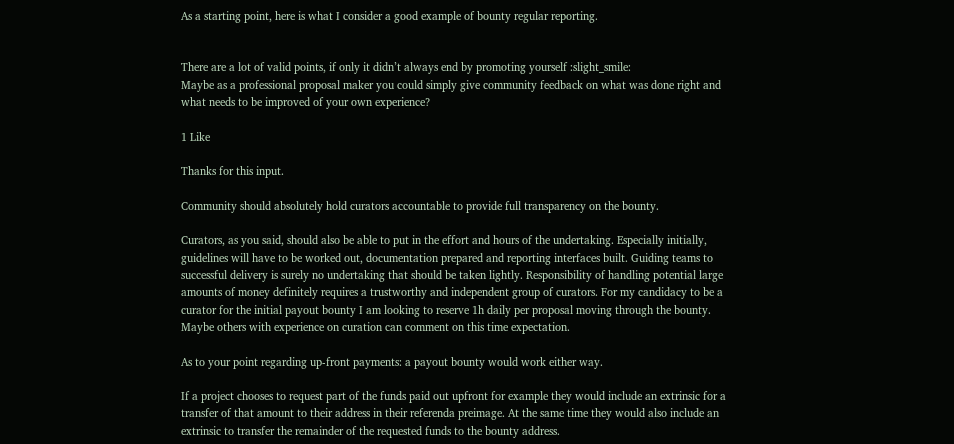As a starting point, here is what I consider a good example of bounty regular reporting.


There are a lot of valid points, if only it didn’t always end by promoting yourself :slight_smile:
Maybe as a professional proposal maker you could simply give community feedback on what was done right and what needs to be improved of your own experience?

1 Like

Thanks for this input.

Community should absolutely hold curators accountable to provide full transparency on the bounty.

Curators, as you said, should also be able to put in the effort and hours of the undertaking. Especially initially, guidelines will have to be worked out, documentation prepared and reporting interfaces built. Guiding teams to successful delivery is surely no undertaking that should be taken lightly. Responsibility of handling potential large amounts of money definitely requires a trustworthy and independent group of curators. For my candidacy to be a curator for the initial payout bounty I am looking to reserve 1h daily per proposal moving through the bounty. Maybe others with experience on curation can comment on this time expectation.

As to your point regarding up-front payments: a payout bounty would work either way.

If a project chooses to request part of the funds paid out upfront for example they would include an extrinsic for a transfer of that amount to their address in their referenda preimage. At the same time they would also include an extrinsic to transfer the remainder of the requested funds to the bounty address.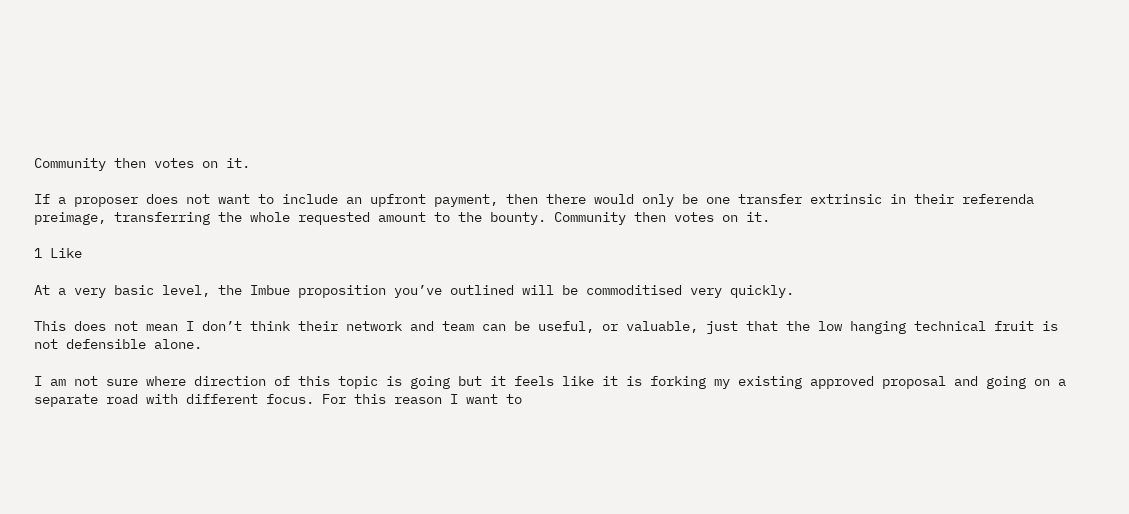Community then votes on it.

If a proposer does not want to include an upfront payment, then there would only be one transfer extrinsic in their referenda preimage, transferring the whole requested amount to the bounty. Community then votes on it.

1 Like

At a very basic level, the Imbue proposition you’ve outlined will be commoditised very quickly.

This does not mean I don’t think their network and team can be useful, or valuable, just that the low hanging technical fruit is not defensible alone.

I am not sure where direction of this topic is going but it feels like it is forking my existing approved proposal and going on a separate road with different focus. For this reason I want to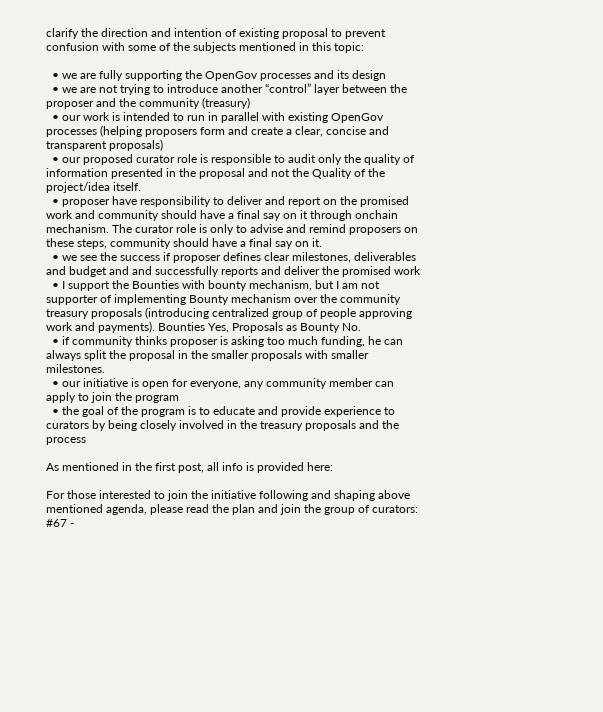clarify the direction and intention of existing proposal to prevent confusion with some of the subjects mentioned in this topic:

  • we are fully supporting the OpenGov processes and its design
  • we are not trying to introduce another “control” layer between the proposer and the community (treasury)
  • our work is intended to run in parallel with existing OpenGov processes (helping proposers form and create a clear, concise and transparent proposals)
  • our proposed curator role is responsible to audit only the quality of information presented in the proposal and not the Quality of the project/idea itself.
  • proposer have responsibility to deliver and report on the promised work and community should have a final say on it through onchain mechanism. The curator role is only to advise and remind proposers on these steps, community should have a final say on it.
  • we see the success if proposer defines clear milestones, deliverables and budget and and successfully reports and deliver the promised work
  • I support the Bounties with bounty mechanism, but I am not supporter of implementing Bounty mechanism over the community treasury proposals (introducing centralized group of people approving work and payments). Bounties Yes, Proposals as Bounty No.
  • if community thinks proposer is asking too much funding, he can always split the proposal in the smaller proposals with smaller milestones.
  • our initiative is open for everyone, any community member can apply to join the program
  • the goal of the program is to educate and provide experience to curators by being closely involved in the treasury proposals and the process

As mentioned in the first post, all info is provided here:

For those interested to join the initiative following and shaping above mentioned agenda, please read the plan and join the group of curators: #67 -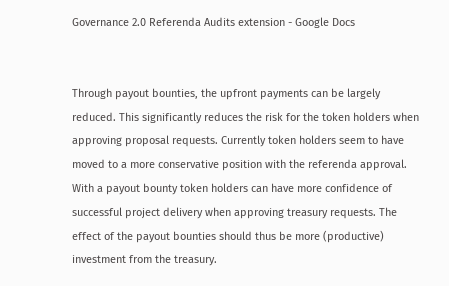Governance 2.0 Referenda Audits extension - Google Docs


Through payout bounties, the upfront payments can be largely reduced. This significantly reduces the risk for the token holders when approving proposal requests. Currently token holders seem to have moved to a more conservative position with the referenda approval. With a payout bounty token holders can have more confidence of successful project delivery when approving treasury requests. The effect of the payout bounties should thus be more (productive) investment from the treasury.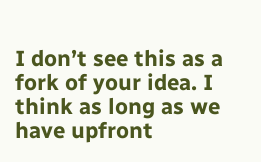I don’t see this as a fork of your idea. I think as long as we have upfront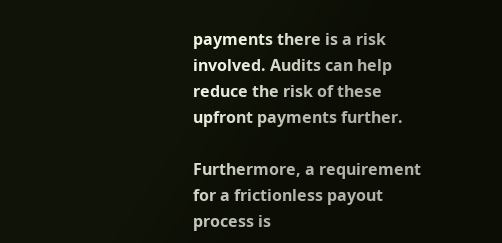payments there is a risk involved. Audits can help reduce the risk of these upfront payments further.

Furthermore, a requirement for a frictionless payout process is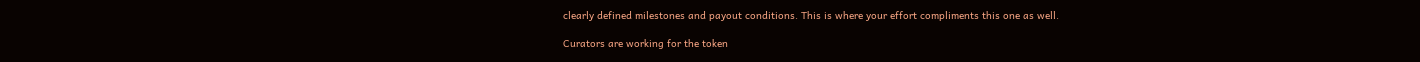clearly defined milestones and payout conditions. This is where your effort compliments this one as well.

Curators are working for the token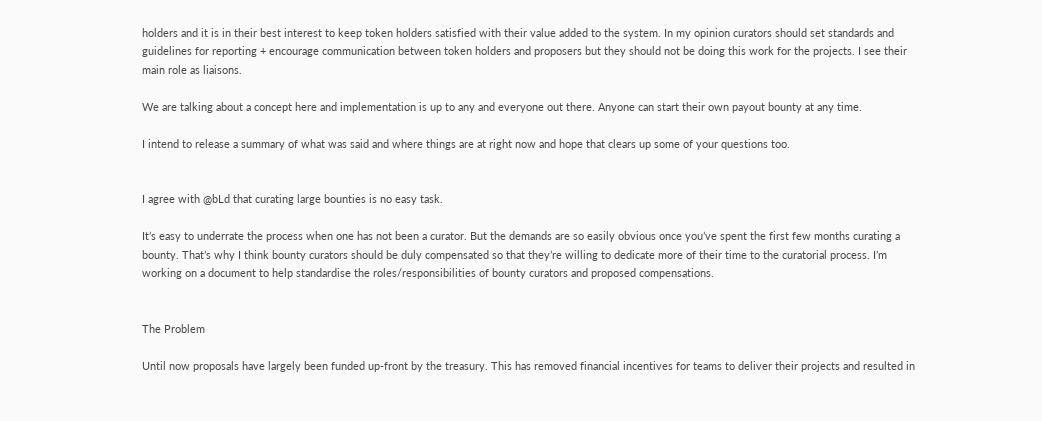holders and it is in their best interest to keep token holders satisfied with their value added to the system. In my opinion curators should set standards and guidelines for reporting + encourage communication between token holders and proposers but they should not be doing this work for the projects. I see their main role as liaisons.

We are talking about a concept here and implementation is up to any and everyone out there. Anyone can start their own payout bounty at any time.

I intend to release a summary of what was said and where things are at right now and hope that clears up some of your questions too.


I agree with @bLd that curating large bounties is no easy task.

It’s easy to underrate the process when one has not been a curator. But the demands are so easily obvious once you’ve spent the first few months curating a bounty. That’s why I think bounty curators should be duly compensated so that they’re willing to dedicate more of their time to the curatorial process. I’m working on a document to help standardise the roles/responsibilities of bounty curators and proposed compensations.


The Problem

Until now proposals have largely been funded up-front by the treasury. This has removed financial incentives for teams to deliver their projects and resulted in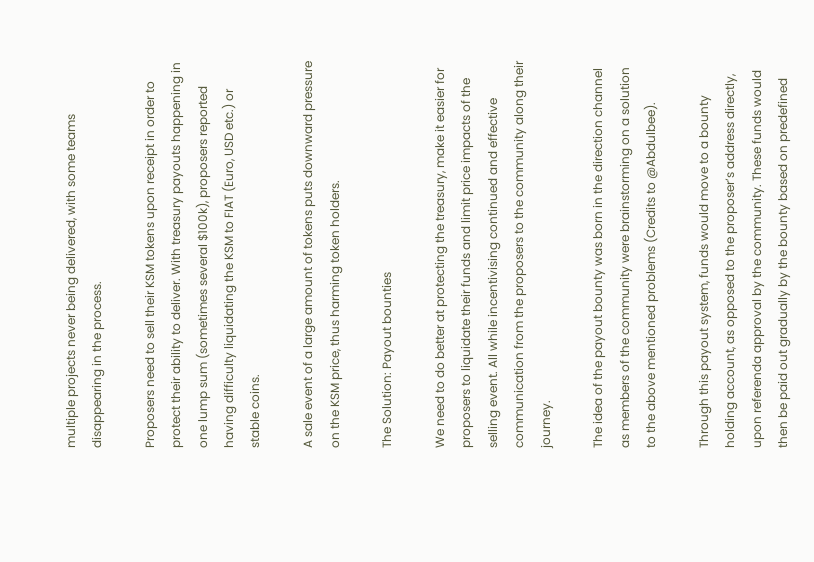multiple projects never being delivered, with some teams disappearing in the process.

Proposers need to sell their KSM tokens upon receipt in order to protect their ability to deliver. With treasury payouts happening in one lump sum (sometimes several $100k), proposers reported having difficulty liquidating the KSM to FIAT (Euro, USD etc.) or stable coins.

A sale event of a large amount of tokens puts downward pressure on the KSM price, thus harming token holders.

The Solution: Payout bounties

We need to do better at protecting the treasury, make it easier for proposers to liquidate their funds and limit price impacts of the selling event. All while incentivising continued and effective communication from the proposers to the community along their journey.

The idea of the payout bounty was born in the direction channel as members of the community were brainstorming on a solution to the above mentioned problems (Credits to @Abdulbee).

Through this payout system, funds would move to a bounty holding account, as opposed to the proposer’s address directly, upon referenda approval by the community. These funds would then be paid out gradually by the bounty based on predefined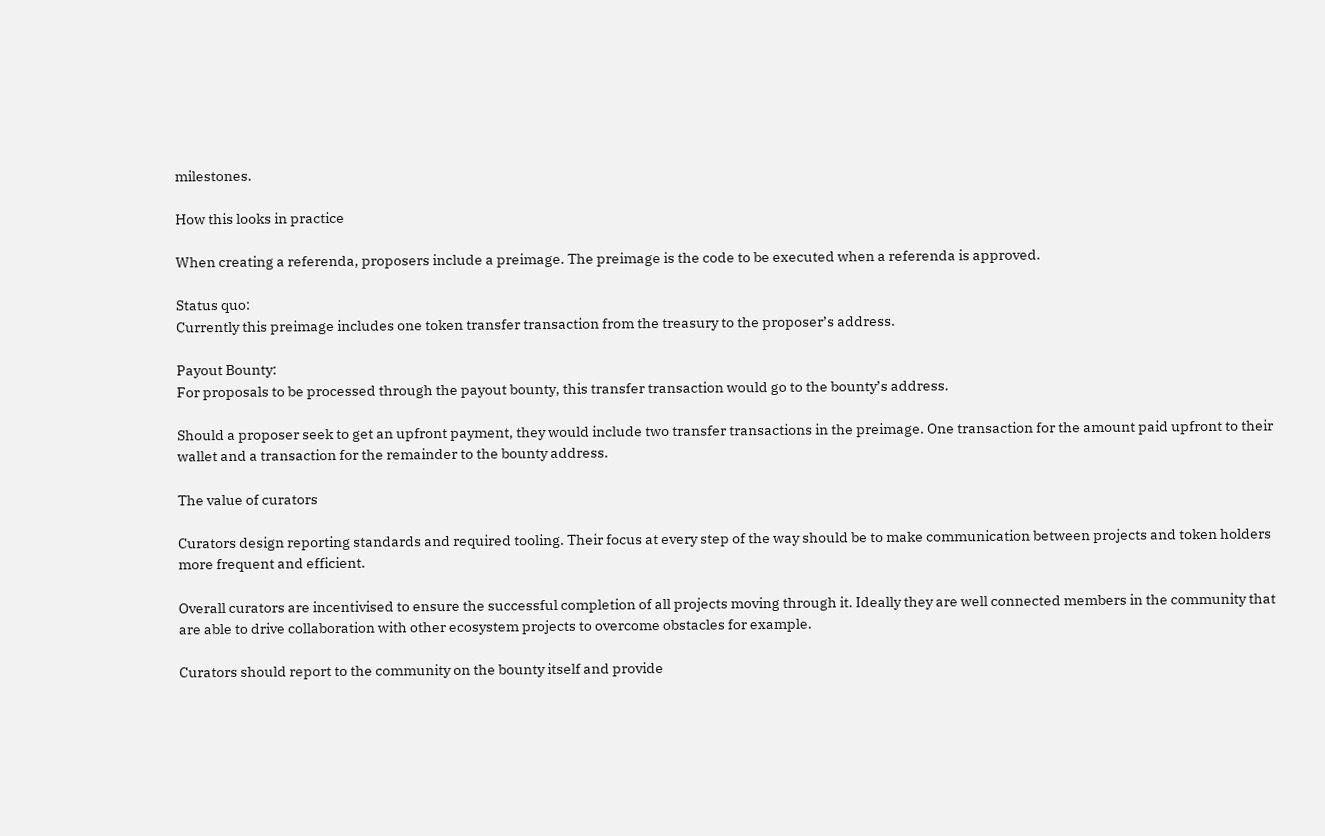milestones.

How this looks in practice

When creating a referenda, proposers include a preimage. The preimage is the code to be executed when a referenda is approved.

Status quo:
Currently this preimage includes one token transfer transaction from the treasury to the proposer’s address.

Payout Bounty:
For proposals to be processed through the payout bounty, this transfer transaction would go to the bounty’s address.

Should a proposer seek to get an upfront payment, they would include two transfer transactions in the preimage. One transaction for the amount paid upfront to their wallet and a transaction for the remainder to the bounty address.

The value of curators

Curators design reporting standards and required tooling. Their focus at every step of the way should be to make communication between projects and token holders more frequent and efficient.

Overall curators are incentivised to ensure the successful completion of all projects moving through it. Ideally they are well connected members in the community that are able to drive collaboration with other ecosystem projects to overcome obstacles for example.

Curators should report to the community on the bounty itself and provide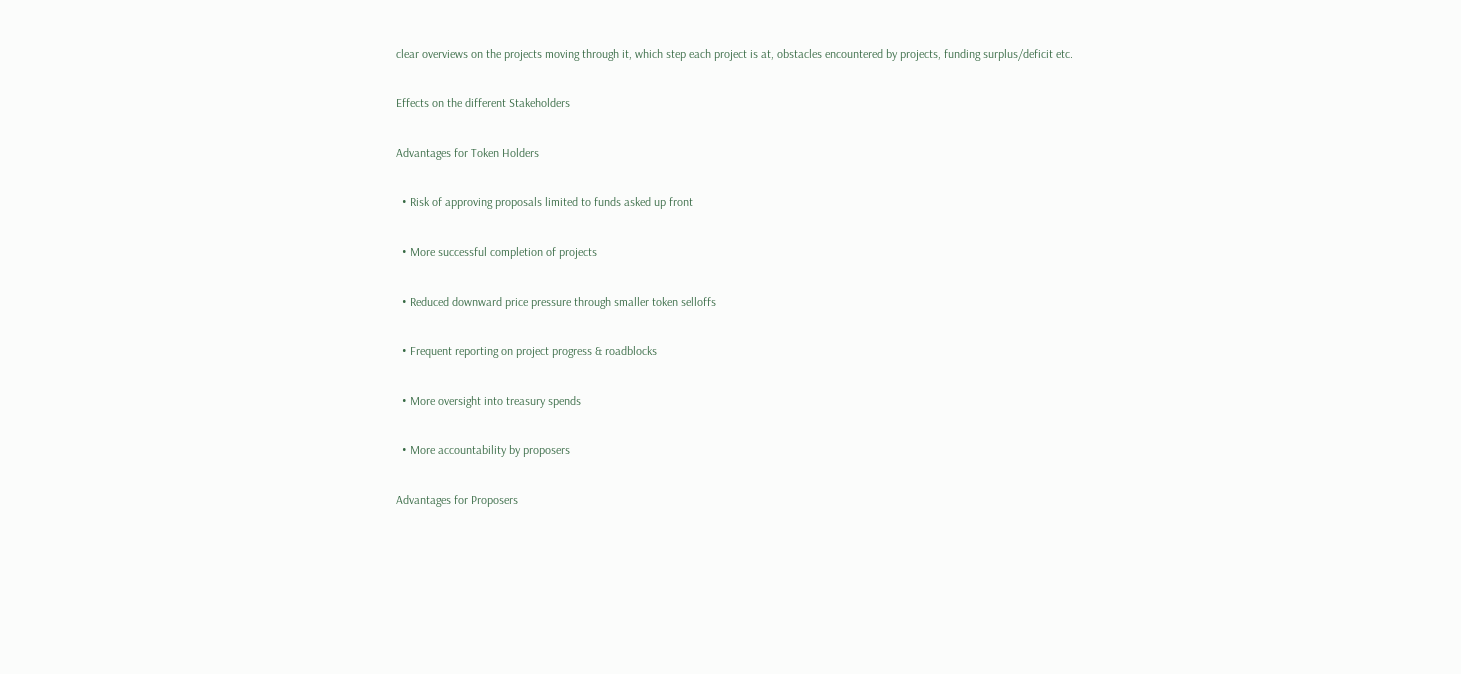clear overviews on the projects moving through it, which step each project is at, obstacles encountered by projects, funding surplus/deficit etc.

Effects on the different Stakeholders

Advantages for Token Holders

  • Risk of approving proposals limited to funds asked up front

  • More successful completion of projects

  • Reduced downward price pressure through smaller token selloffs

  • Frequent reporting on project progress & roadblocks

  • More oversight into treasury spends

  • More accountability by proposers

Advantages for Proposers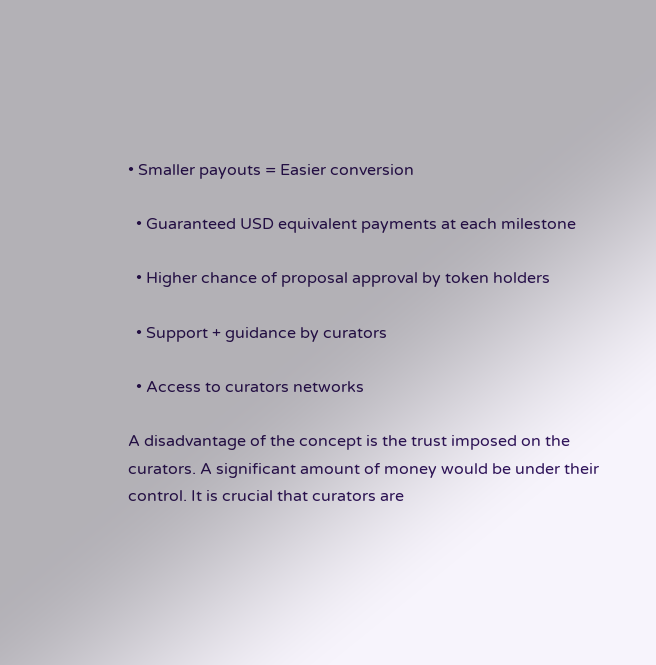• Smaller payouts = Easier conversion

  • Guaranteed USD equivalent payments at each milestone

  • Higher chance of proposal approval by token holders

  • Support + guidance by curators

  • Access to curators networks

A disadvantage of the concept is the trust imposed on the curators. A significant amount of money would be under their control. It is crucial that curators are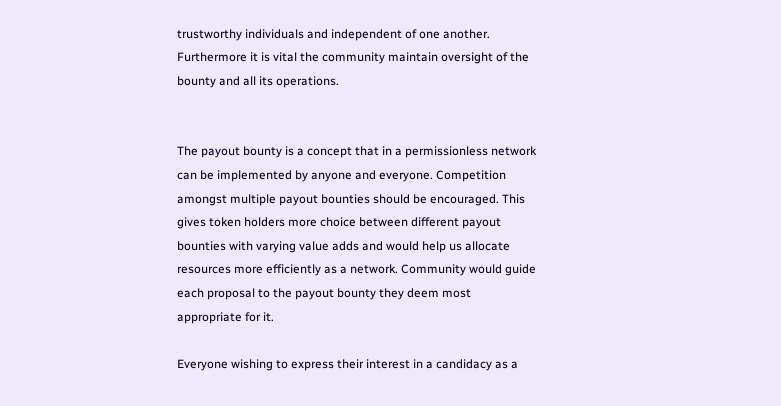trustworthy individuals and independent of one another. Furthermore it is vital the community maintain oversight of the bounty and all its operations.


The payout bounty is a concept that in a permissionless network can be implemented by anyone and everyone. Competition amongst multiple payout bounties should be encouraged. This gives token holders more choice between different payout bounties with varying value adds and would help us allocate resources more efficiently as a network. Community would guide each proposal to the payout bounty they deem most appropriate for it.

Everyone wishing to express their interest in a candidacy as a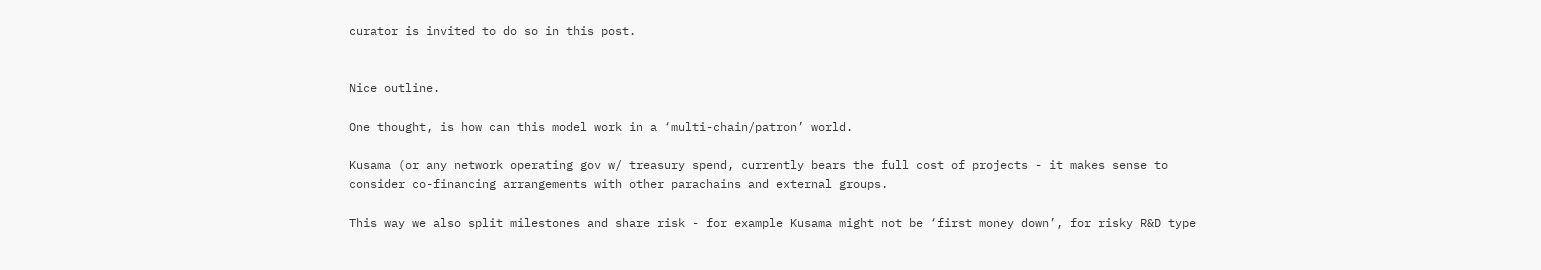curator is invited to do so in this post.


Nice outline.

One thought, is how can this model work in a ‘multi-chain/patron’ world.

Kusama (or any network operating gov w/ treasury spend, currently bears the full cost of projects - it makes sense to consider co-financing arrangements with other parachains and external groups.

This way we also split milestones and share risk - for example Kusama might not be ‘first money down’, for risky R&D type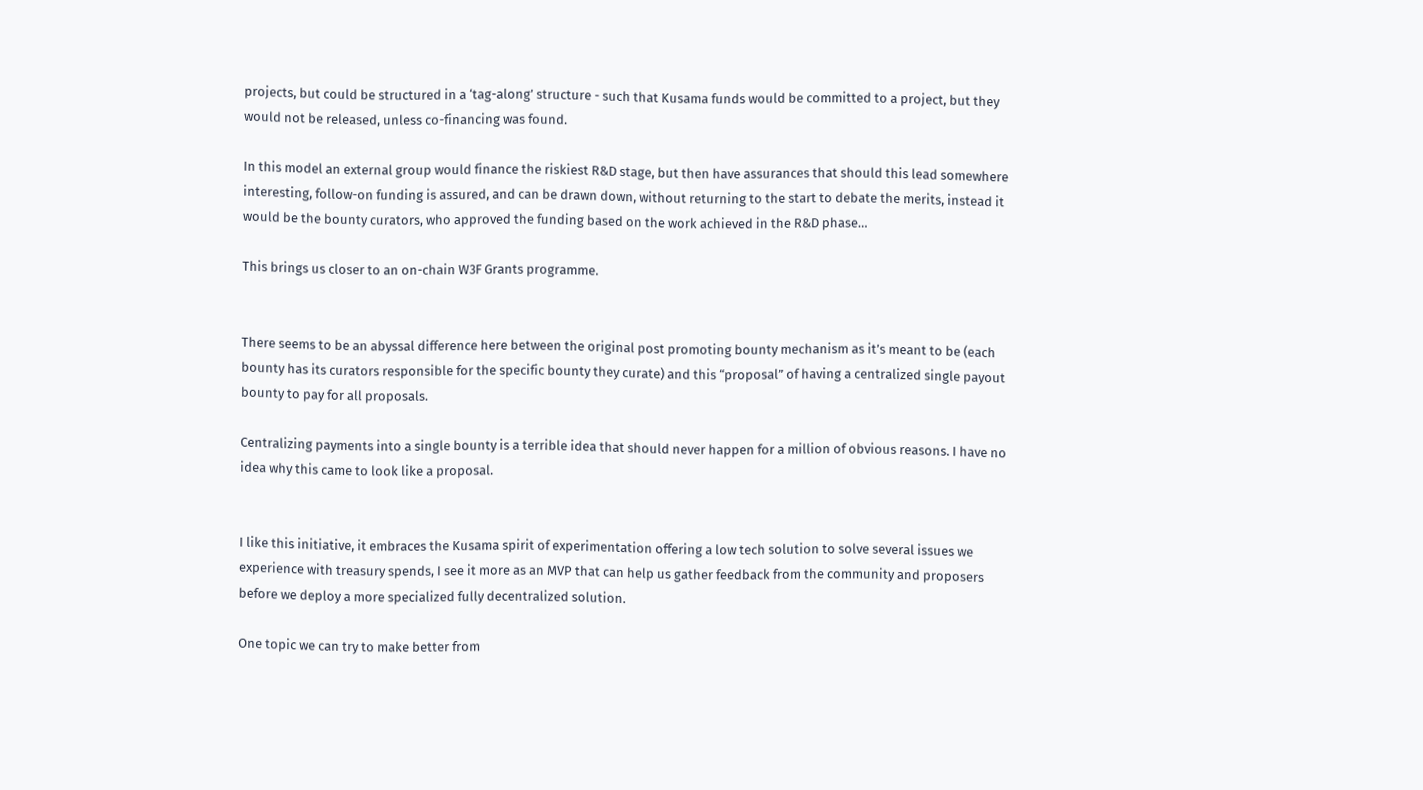projects, but could be structured in a ‘tag-along’ structure - such that Kusama funds would be committed to a project, but they would not be released, unless co-financing was found.

In this model an external group would finance the riskiest R&D stage, but then have assurances that should this lead somewhere interesting, follow-on funding is assured, and can be drawn down, without returning to the start to debate the merits, instead it would be the bounty curators, who approved the funding based on the work achieved in the R&D phase…

This brings us closer to an on-chain W3F Grants programme.


There seems to be an abyssal difference here between the original post promoting bounty mechanism as it’s meant to be (each bounty has its curators responsible for the specific bounty they curate) and this “proposal” of having a centralized single payout bounty to pay for all proposals.

Centralizing payments into a single bounty is a terrible idea that should never happen for a million of obvious reasons. I have no idea why this came to look like a proposal.


I like this initiative, it embraces the Kusama spirit of experimentation offering a low tech solution to solve several issues we experience with treasury spends, I see it more as an MVP that can help us gather feedback from the community and proposers before we deploy a more specialized fully decentralized solution.

One topic we can try to make better from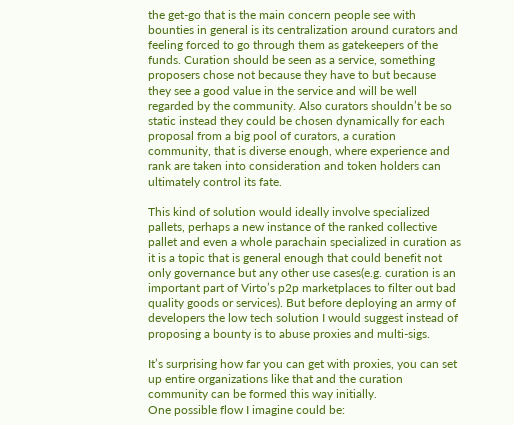the get-go that is the main concern people see with bounties in general is its centralization around curators and feeling forced to go through them as gatekeepers of the funds. Curation should be seen as a service, something proposers chose not because they have to but because they see a good value in the service and will be well regarded by the community. Also curators shouldn’t be so static instead they could be chosen dynamically for each proposal from a big pool of curators, a curation community, that is diverse enough, where experience and rank are taken into consideration and token holders can ultimately control its fate.

This kind of solution would ideally involve specialized pallets, perhaps a new instance of the ranked collective pallet and even a whole parachain specialized in curation as it is a topic that is general enough that could benefit not only governance but any other use cases(e.g. curation is an important part of Virto’s p2p marketplaces to filter out bad quality goods or services). But before deploying an army of developers the low tech solution I would suggest instead of proposing a bounty is to abuse proxies and multi-sigs.

It’s surprising how far you can get with proxies, you can set up entire organizations like that and the curation community can be formed this way initially.
One possible flow I imagine could be: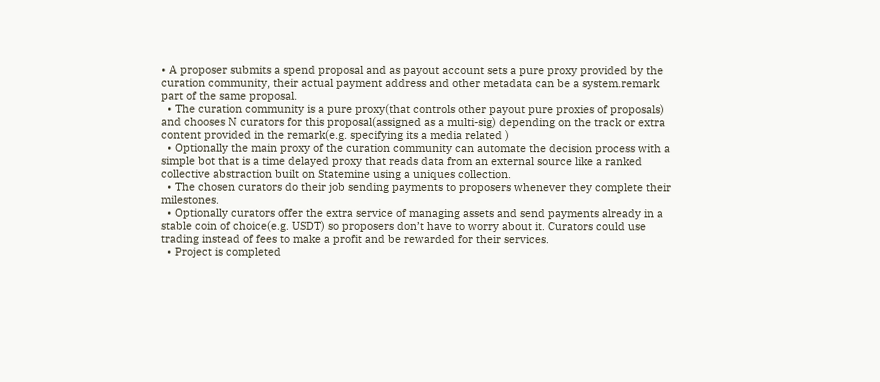• A proposer submits a spend proposal and as payout account sets a pure proxy provided by the curation community, their actual payment address and other metadata can be a system.remark part of the same proposal.
  • The curation community is a pure proxy(that controls other payout pure proxies of proposals) and chooses N curators for this proposal(assigned as a multi-sig) depending on the track or extra content provided in the remark(e.g. specifying its a media related )
  • Optionally the main proxy of the curation community can automate the decision process with a simple bot that is a time delayed proxy that reads data from an external source like a ranked collective abstraction built on Statemine using a uniques collection.
  • The chosen curators do their job sending payments to proposers whenever they complete their milestones.
  • Optionally curators offer the extra service of managing assets and send payments already in a stable coin of choice(e.g. USDT) so proposers don’t have to worry about it. Curators could use trading instead of fees to make a profit and be rewarded for their services.
  • Project is completed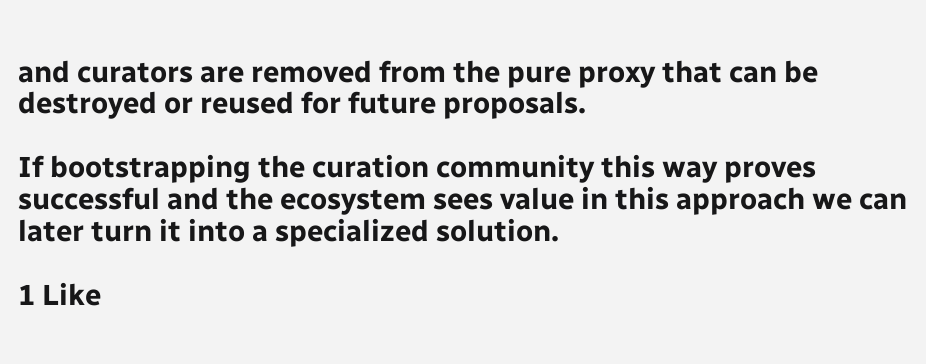and curators are removed from the pure proxy that can be destroyed or reused for future proposals.

If bootstrapping the curation community this way proves successful and the ecosystem sees value in this approach we can later turn it into a specialized solution.

1 Like